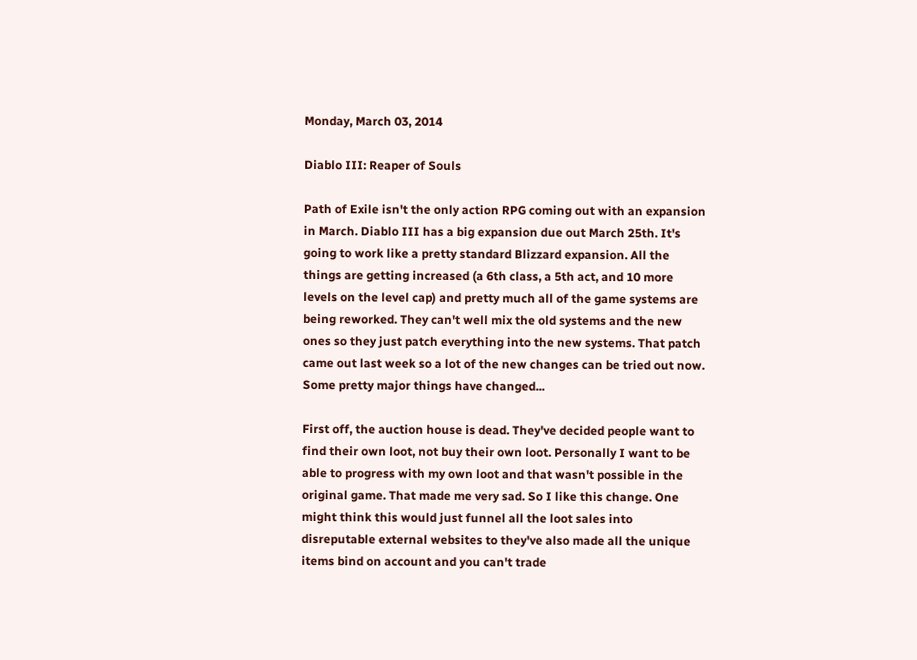Monday, March 03, 2014

Diablo III: Reaper of Souls

Path of Exile isn't the only action RPG coming out with an expansion in March. Diablo III has a big expansion due out March 25th. It's going to work like a pretty standard Blizzard expansion. All the things are getting increased (a 6th class, a 5th act, and 10 more levels on the level cap) and pretty much all of the game systems are being reworked. They can't well mix the old systems and the new ones so they just patch everything into the new systems. That patch came out last week so a lot of the new changes can be tried out now. Some pretty major things have changed...

First off, the auction house is dead. They've decided people want to find their own loot, not buy their own loot. Personally I want to be able to progress with my own loot and that wasn't possible in the original game. That made me very sad. So I like this change. One might think this would just funnel all the loot sales into disreputable external websites to they've also made all the unique items bind on account and you can't trade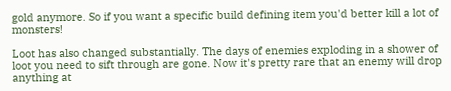gold anymore. So if you want a specific build defining item you'd better kill a lot of monsters!

Loot has also changed substantially. The days of enemies exploding in a shower of loot you need to sift through are gone. Now it's pretty rare that an enemy will drop anything at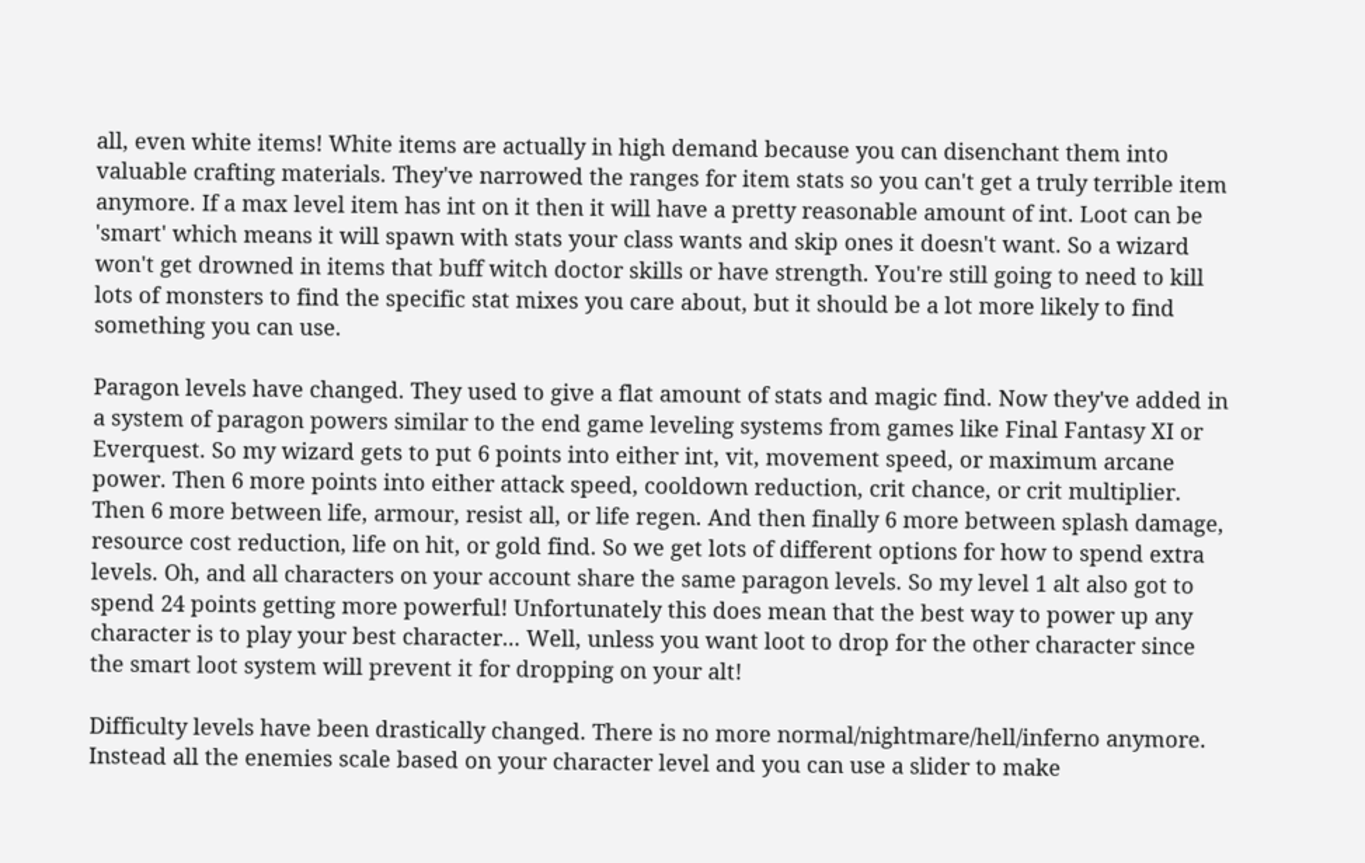all, even white items! White items are actually in high demand because you can disenchant them into valuable crafting materials. They've narrowed the ranges for item stats so you can't get a truly terrible item anymore. If a max level item has int on it then it will have a pretty reasonable amount of int. Loot can be 'smart' which means it will spawn with stats your class wants and skip ones it doesn't want. So a wizard won't get drowned in items that buff witch doctor skills or have strength. You're still going to need to kill lots of monsters to find the specific stat mixes you care about, but it should be a lot more likely to find something you can use.

Paragon levels have changed. They used to give a flat amount of stats and magic find. Now they've added in a system of paragon powers similar to the end game leveling systems from games like Final Fantasy XI or Everquest. So my wizard gets to put 6 points into either int, vit, movement speed, or maximum arcane power. Then 6 more points into either attack speed, cooldown reduction, crit chance, or crit multiplier. Then 6 more between life, armour, resist all, or life regen. And then finally 6 more between splash damage, resource cost reduction, life on hit, or gold find. So we get lots of different options for how to spend extra levels. Oh, and all characters on your account share the same paragon levels. So my level 1 alt also got to spend 24 points getting more powerful! Unfortunately this does mean that the best way to power up any character is to play your best character... Well, unless you want loot to drop for the other character since the smart loot system will prevent it for dropping on your alt!

Difficulty levels have been drastically changed. There is no more normal/nightmare/hell/inferno anymore. Instead all the enemies scale based on your character level and you can use a slider to make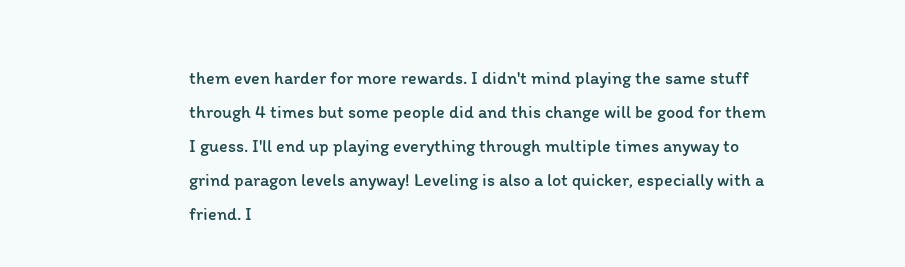them even harder for more rewards. I didn't mind playing the same stuff through 4 times but some people did and this change will be good for them I guess. I'll end up playing everything through multiple times anyway to grind paragon levels anyway! Leveling is also a lot quicker, especially with a friend. I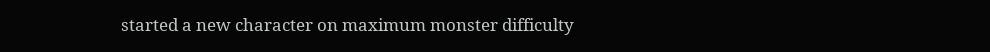started a new character on maximum monster difficulty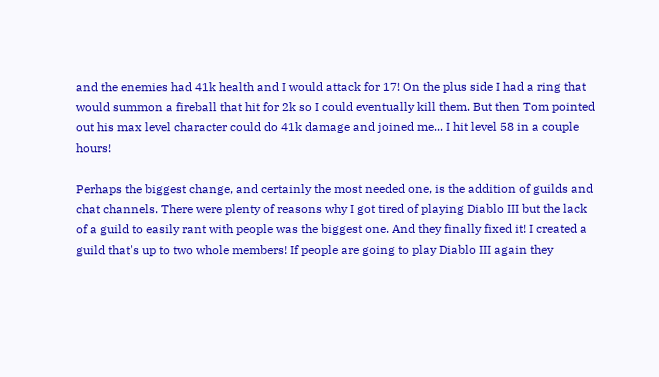and the enemies had 41k health and I would attack for 17! On the plus side I had a ring that would summon a fireball that hit for 2k so I could eventually kill them. But then Tom pointed out his max level character could do 41k damage and joined me... I hit level 58 in a couple hours!

Perhaps the biggest change, and certainly the most needed one, is the addition of guilds and chat channels. There were plenty of reasons why I got tired of playing Diablo III but the lack of a guild to easily rant with people was the biggest one. And they finally fixed it! I created a guild that's up to two whole members! If people are going to play Diablo III again they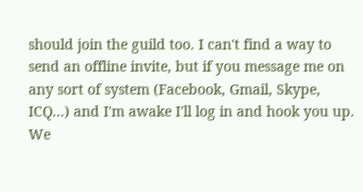should join the guild too. I can't find a way to send an offline invite, but if you message me on any sort of system (Facebook, Gmail, Skype, ICQ...) and I'm awake I'll log in and hook you up. We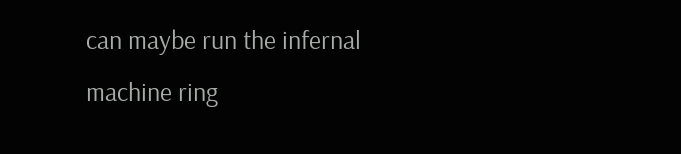can maybe run the infernal machine ring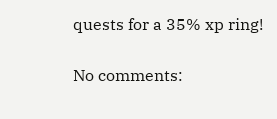quests for a 35% xp ring!

No comments: